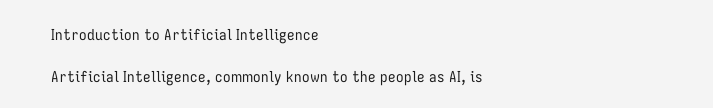Introduction to Artificial Intelligence

Artificial Intelligence, commonly known to the people as AI, is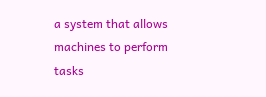a system that allows machines to perform tasks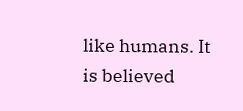like humans. It is believed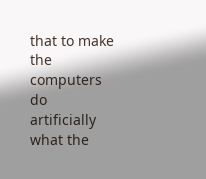that to make the computers do artificially what the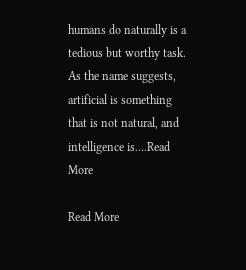humans do naturally is a tedious but worthy task. As the name suggests, artificial is something that is not natural, and intelligence is….Read More

Read More